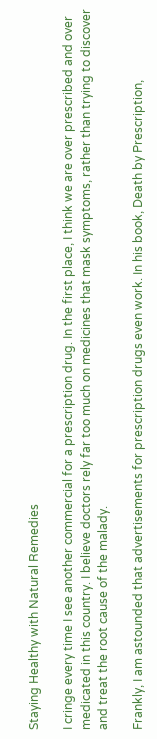Staying Healthy with Natural Remedies

I cringe every time I see another commercial for a prescription drug. In the first place, I think we are over prescribed and over medicated in this country. I believe doctors rely far too much on medicines that mask symptoms, rather than trying to discover and treat the root cause of the malady.

Frankly, I am astounded that advertisements for prescription drugs even work. In his book, Death by Prescription,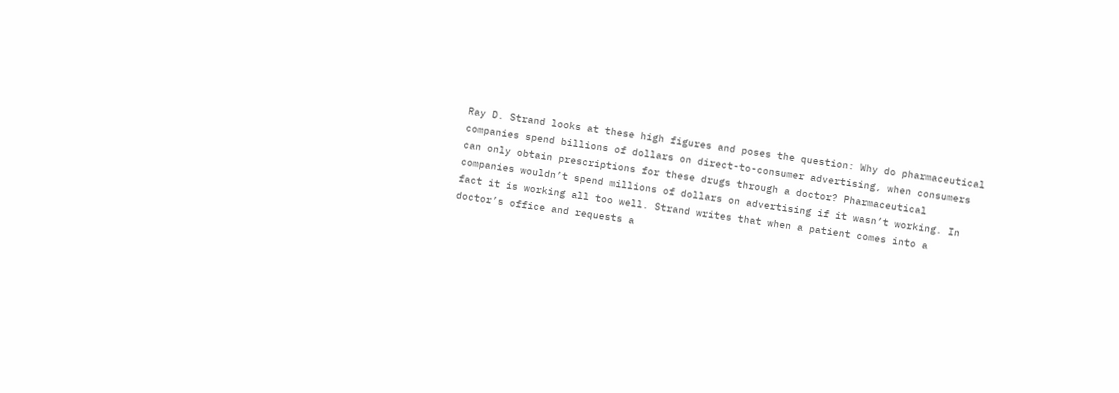Ray D. Strand looks at these high figures and poses the question: Why do pharmaceutical companies spend billions of dollars on direct-to-consumer advertising, when consumers can only obtain prescriptions for these drugs through a doctor? Pharmaceutical companies wouldn’t spend millions of dollars on advertising if it wasn’t working. In fact it is working all too well. Strand writes that when a patient comes into a doctor’s office and requests a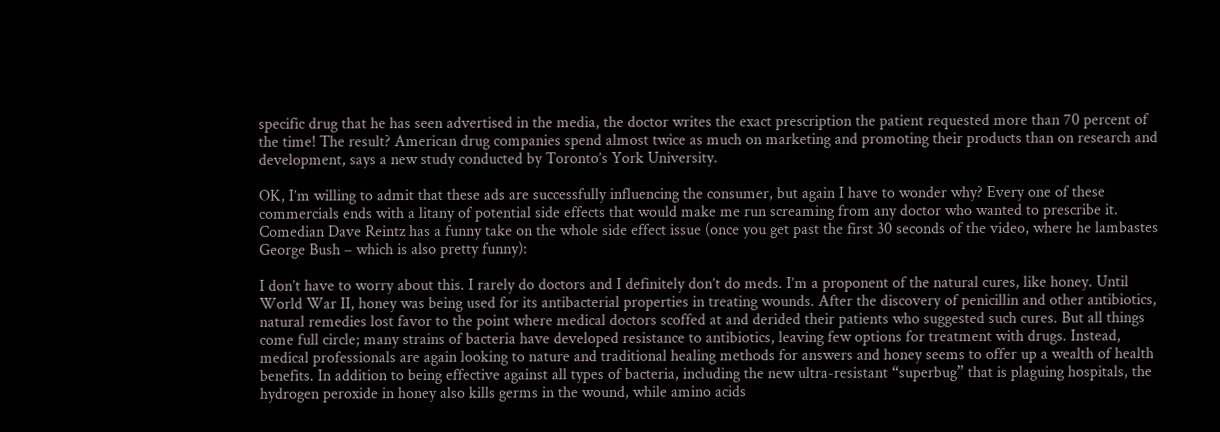specific drug that he has seen advertised in the media, the doctor writes the exact prescription the patient requested more than 70 percent of the time! The result? American drug companies spend almost twice as much on marketing and promoting their products than on research and development, says a new study conducted by Toronto’s York University.

OK, I’m willing to admit that these ads are successfully influencing the consumer, but again I have to wonder why? Every one of these commercials ends with a litany of potential side effects that would make me run screaming from any doctor who wanted to prescribe it. Comedian Dave Reintz has a funny take on the whole side effect issue (once you get past the first 30 seconds of the video, where he lambastes George Bush – which is also pretty funny):

I don’t have to worry about this. I rarely do doctors and I definitely don’t do meds. I’m a proponent of the natural cures, like honey. Until World War II, honey was being used for its antibacterial properties in treating wounds. After the discovery of penicillin and other antibiotics, natural remedies lost favor to the point where medical doctors scoffed at and derided their patients who suggested such cures. But all things come full circle; many strains of bacteria have developed resistance to antibiotics, leaving few options for treatment with drugs. Instead, medical professionals are again looking to nature and traditional healing methods for answers and honey seems to offer up a wealth of health benefits. In addition to being effective against all types of bacteria, including the new ultra-resistant “superbug” that is plaguing hospitals, the hydrogen peroxide in honey also kills germs in the wound, while amino acids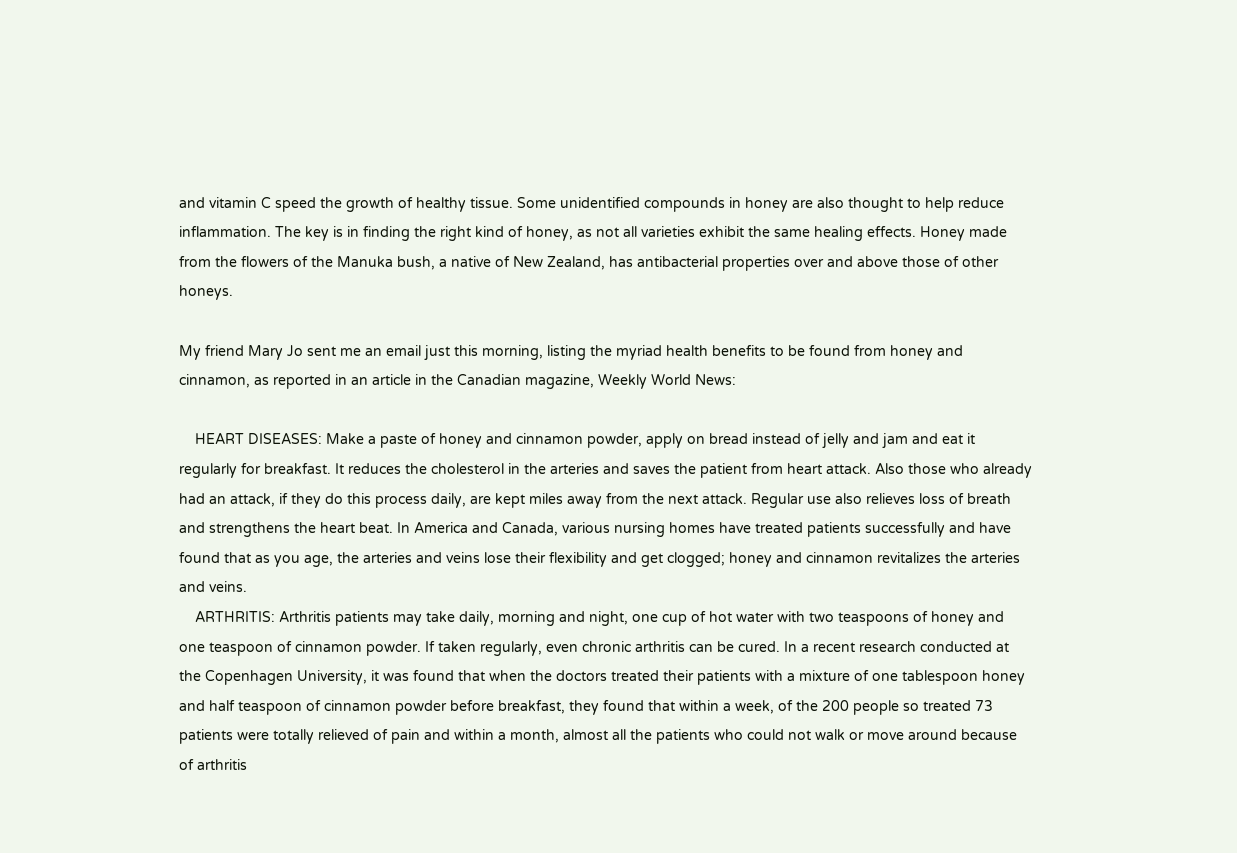and vitamin C speed the growth of healthy tissue. Some unidentified compounds in honey are also thought to help reduce inflammation. The key is in finding the right kind of honey, as not all varieties exhibit the same healing effects. Honey made from the flowers of the Manuka bush, a native of New Zealand, has antibacterial properties over and above those of other honeys.

My friend Mary Jo sent me an email just this morning, listing the myriad health benefits to be found from honey and cinnamon, as reported in an article in the Canadian magazine, Weekly World News:

    HEART DISEASES: Make a paste of honey and cinnamon powder, apply on bread instead of jelly and jam and eat it regularly for breakfast. It reduces the cholesterol in the arteries and saves the patient from heart attack. Also those who already had an attack, if they do this process daily, are kept miles away from the next attack. Regular use also relieves loss of breath and strengthens the heart beat. In America and Canada, various nursing homes have treated patients successfully and have found that as you age, the arteries and veins lose their flexibility and get clogged; honey and cinnamon revitalizes the arteries and veins.
    ARTHRITIS: Arthritis patients may take daily, morning and night, one cup of hot water with two teaspoons of honey and one teaspoon of cinnamon powder. If taken regularly, even chronic arthritis can be cured. In a recent research conducted at the Copenhagen University, it was found that when the doctors treated their patients with a mixture of one tablespoon honey and half teaspoon of cinnamon powder before breakfast, they found that within a week, of the 200 people so treated 73 patients were totally relieved of pain and within a month, almost all the patients who could not walk or move around because of arthritis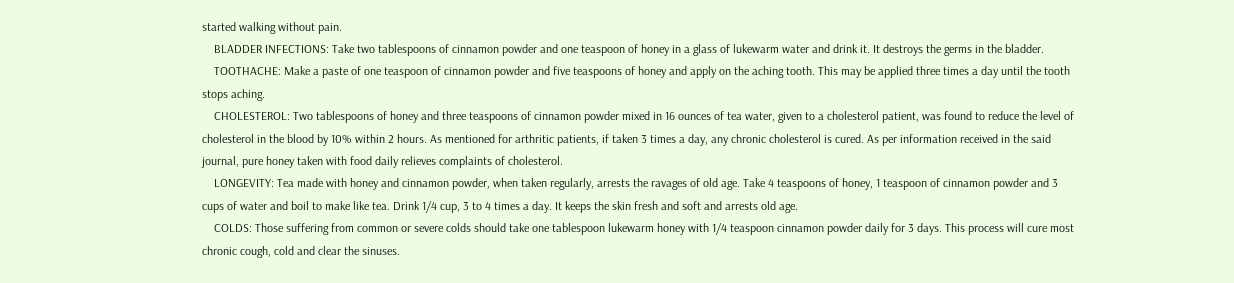started walking without pain.
    BLADDER INFECTIONS: Take two tablespoons of cinnamon powder and one teaspoon of honey in a glass of lukewarm water and drink it. It destroys the germs in the bladder.
    TOOTHACHE: Make a paste of one teaspoon of cinnamon powder and five teaspoons of honey and apply on the aching tooth. This may be applied three times a day until the tooth stops aching.
    CHOLESTEROL: Two tablespoons of honey and three teaspoons of cinnamon powder mixed in 16 ounces of tea water, given to a cholesterol patient, was found to reduce the level of cholesterol in the blood by 10% within 2 hours. As mentioned for arthritic patients, if taken 3 times a day, any chronic cholesterol is cured. As per information received in the said journal, pure honey taken with food daily relieves complaints of cholesterol.
    LONGEVITY: Tea made with honey and cinnamon powder, when taken regularly, arrests the ravages of old age. Take 4 teaspoons of honey, 1 teaspoon of cinnamon powder and 3 cups of water and boil to make like tea. Drink 1/4 cup, 3 to 4 times a day. It keeps the skin fresh and soft and arrests old age.
    COLDS: Those suffering from common or severe colds should take one tablespoon lukewarm honey with 1/4 teaspoon cinnamon powder daily for 3 days. This process will cure most chronic cough, cold and clear the sinuses.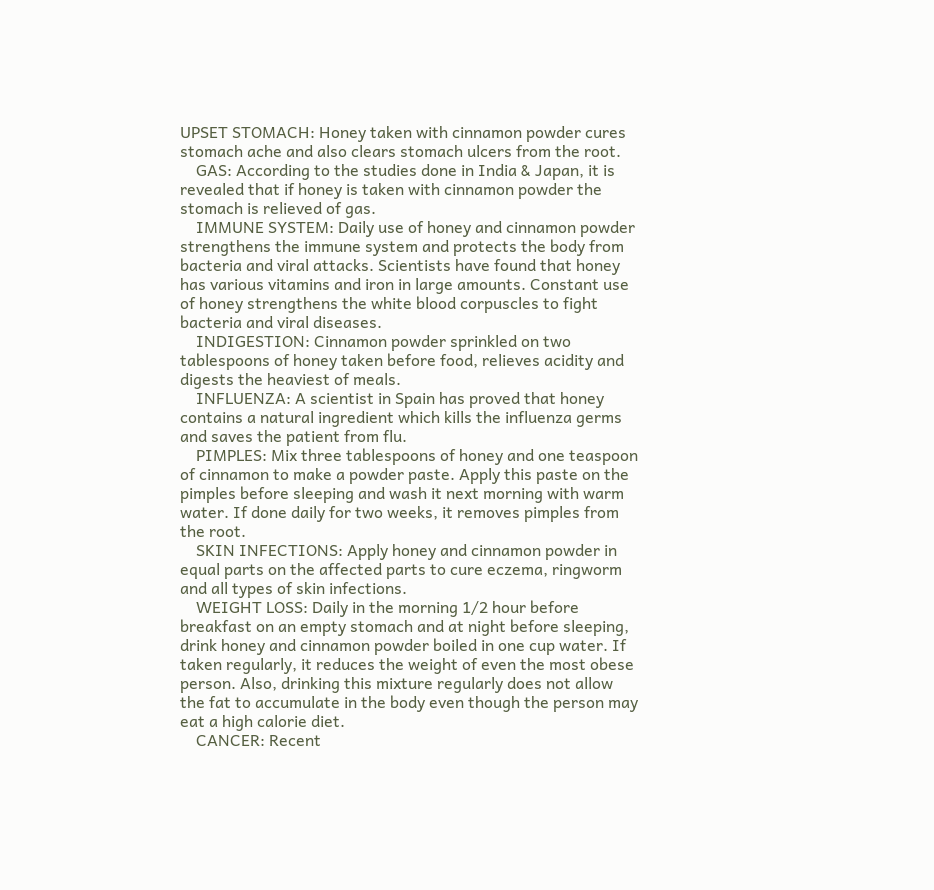UPSET STOMACH: Honey taken with cinnamon powder cures stomach ache and also clears stomach ulcers from the root.
    GAS: According to the studies done in India & Japan, it is revealed that if honey is taken with cinnamon powder the stomach is relieved of gas.
    IMMUNE SYSTEM: Daily use of honey and cinnamon powder strengthens the immune system and protects the body from bacteria and viral attacks. Scientists have found that honey has various vitamins and iron in large amounts. Constant use of honey strengthens the white blood corpuscles to fight bacteria and viral diseases.
    INDIGESTION: Cinnamon powder sprinkled on two tablespoons of honey taken before food, relieves acidity and digests the heaviest of meals.
    INFLUENZA: A scientist in Spain has proved that honey contains a natural ingredient which kills the influenza germs and saves the patient from flu.
    PIMPLES: Mix three tablespoons of honey and one teaspoon of cinnamon to make a powder paste. Apply this paste on the pimples before sleeping and wash it next morning with warm water. If done daily for two weeks, it removes pimples from the root.
    SKIN INFECTIONS: Apply honey and cinnamon powder in equal parts on the affected parts to cure eczema, ringworm and all types of skin infections.
    WEIGHT LOSS: Daily in the morning 1/2 hour before breakfast on an empty stomach and at night before sleeping, drink honey and cinnamon powder boiled in one cup water. If taken regularly, it reduces the weight of even the most obese person. Also, drinking this mixture regularly does not allow the fat to accumulate in the body even though the person may eat a high calorie diet.
    CANCER: Recent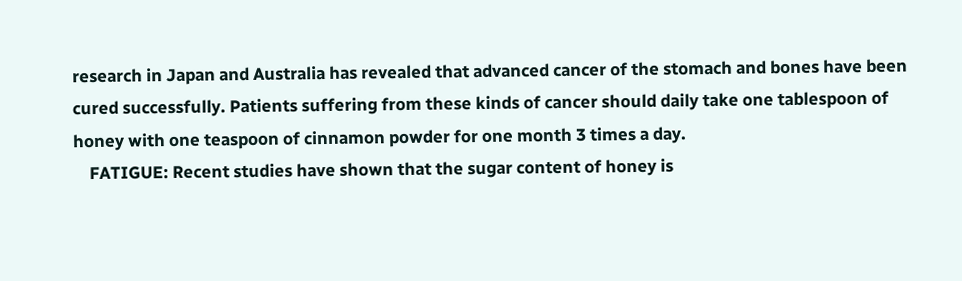research in Japan and Australia has revealed that advanced cancer of the stomach and bones have been cured successfully. Patients suffering from these kinds of cancer should daily take one tablespoon of honey with one teaspoon of cinnamon powder for one month 3 times a day.
    FATIGUE: Recent studies have shown that the sugar content of honey is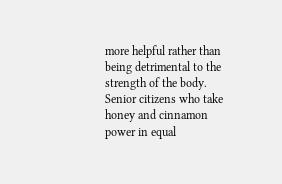more helpful rather than being detrimental to the strength of the body. Senior citizens who take honey and cinnamon power in equal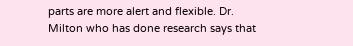parts are more alert and flexible. Dr. Milton who has done research says that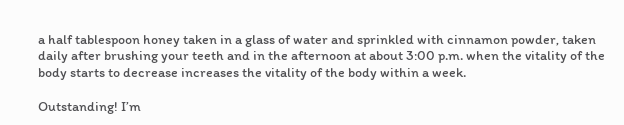a half tablespoon honey taken in a glass of water and sprinkled with cinnamon powder, taken daily after brushing your teeth and in the afternoon at about 3:00 p.m. when the vitality of the body starts to decrease increases the vitality of the body within a week.

Outstanding! I’m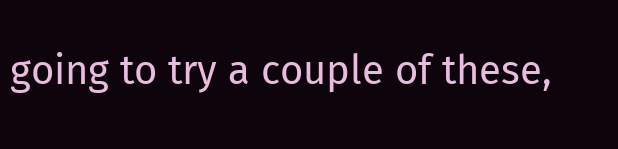going to try a couple of these,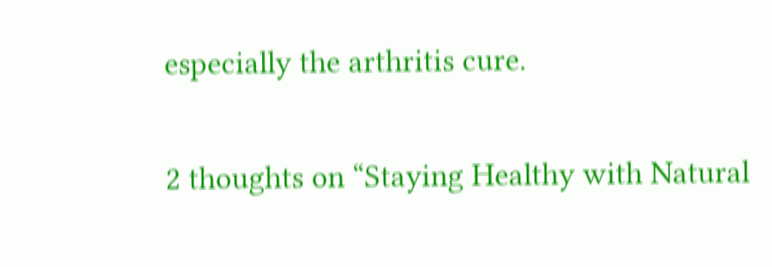especially the arthritis cure.

2 thoughts on “Staying Healthy with Natural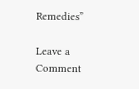Remedies”

Leave a Comment